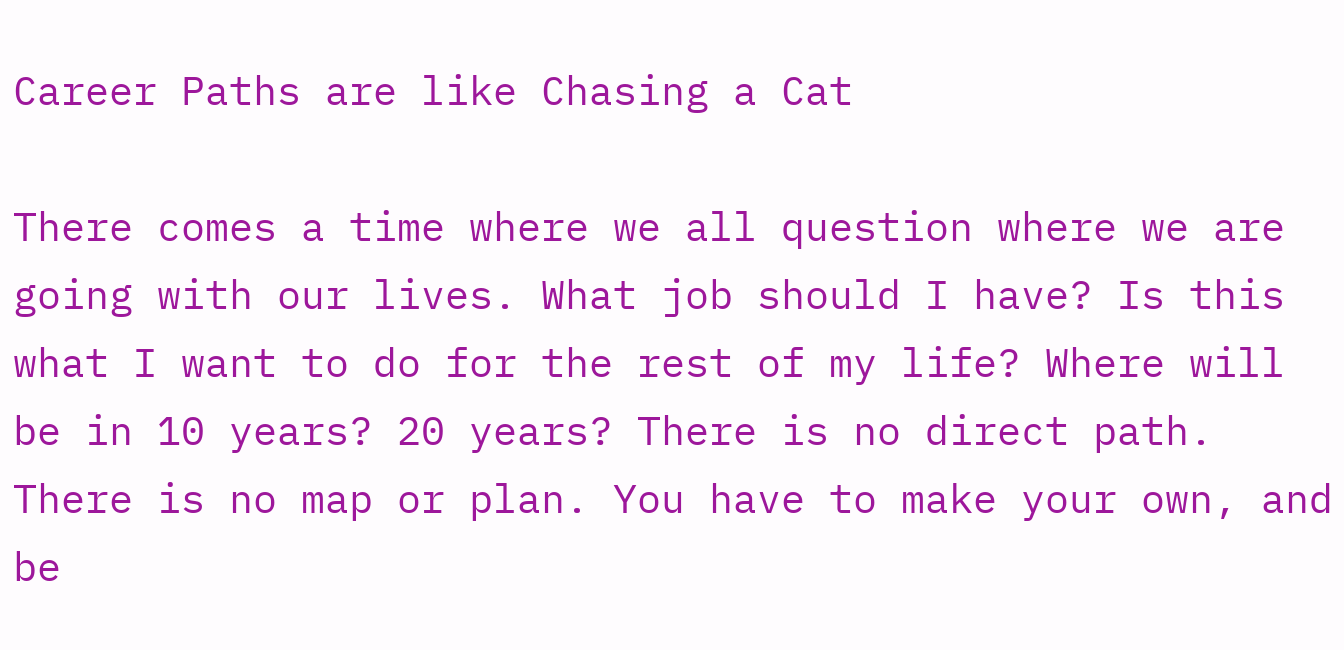Career Paths are like Chasing a Cat

There comes a time where we all question where we are going with our lives. What job should I have? Is this what I want to do for the rest of my life? Where will be in 10 years? 20 years? There is no direct path. There is no map or plan. You have to make your own, and be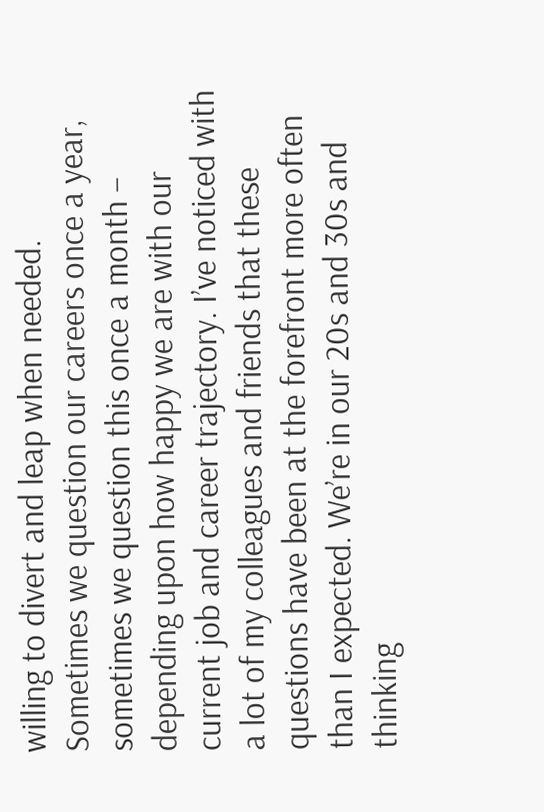willing to divert and leap when needed.
Sometimes we question our careers once a year, sometimes we question this once a month – depending upon how happy we are with our current job and career trajectory. I’ve noticed with a lot of my colleagues and friends that these questions have been at the forefront more often than I expected. We’re in our 20s and 30s and thinking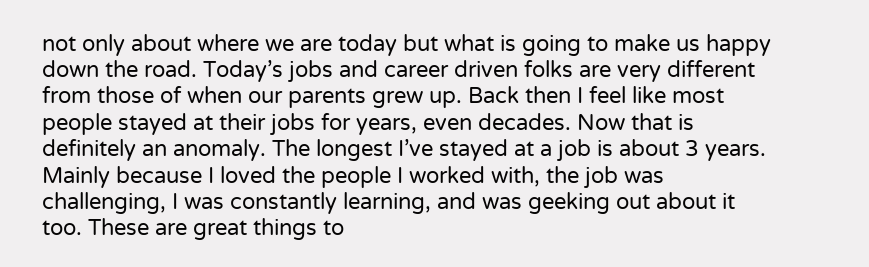not only about where we are today but what is going to make us happy down the road. Today’s jobs and career driven folks are very different from those of when our parents grew up. Back then I feel like most people stayed at their jobs for years, even decades. Now that is definitely an anomaly. The longest I’ve stayed at a job is about 3 years. Mainly because I loved the people I worked with, the job was challenging, I was constantly learning, and was geeking out about it too. These are great things to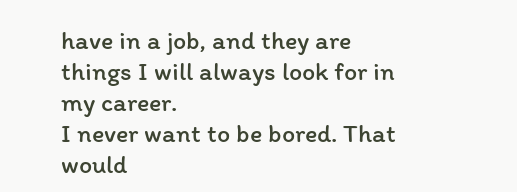have in a job, and they are things I will always look for in my career.
I never want to be bored. That would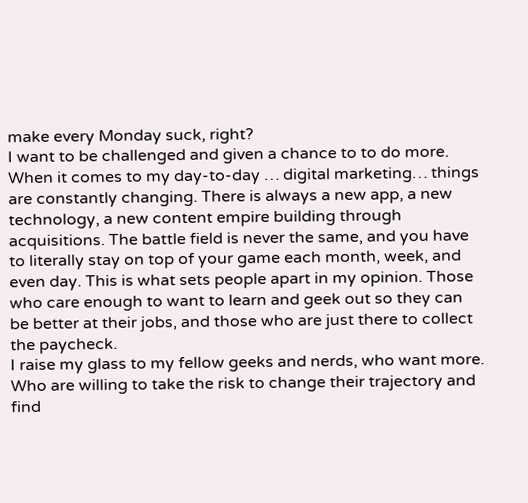make every Monday suck, right?
I want to be challenged and given a chance to to do more. When it comes to my day-to-day … digital marketing… things are constantly changing. There is always a new app, a new technology, a new content empire building through acquisitions. The battle field is never the same, and you have to literally stay on top of your game each month, week, and even day. This is what sets people apart in my opinion. Those who care enough to want to learn and geek out so they can be better at their jobs, and those who are just there to collect the paycheck.
I raise my glass to my fellow geeks and nerds, who want more. Who are willing to take the risk to change their trajectory and find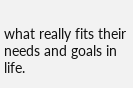what really fits their needs and goals in life.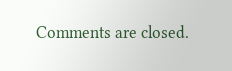Comments are closed.